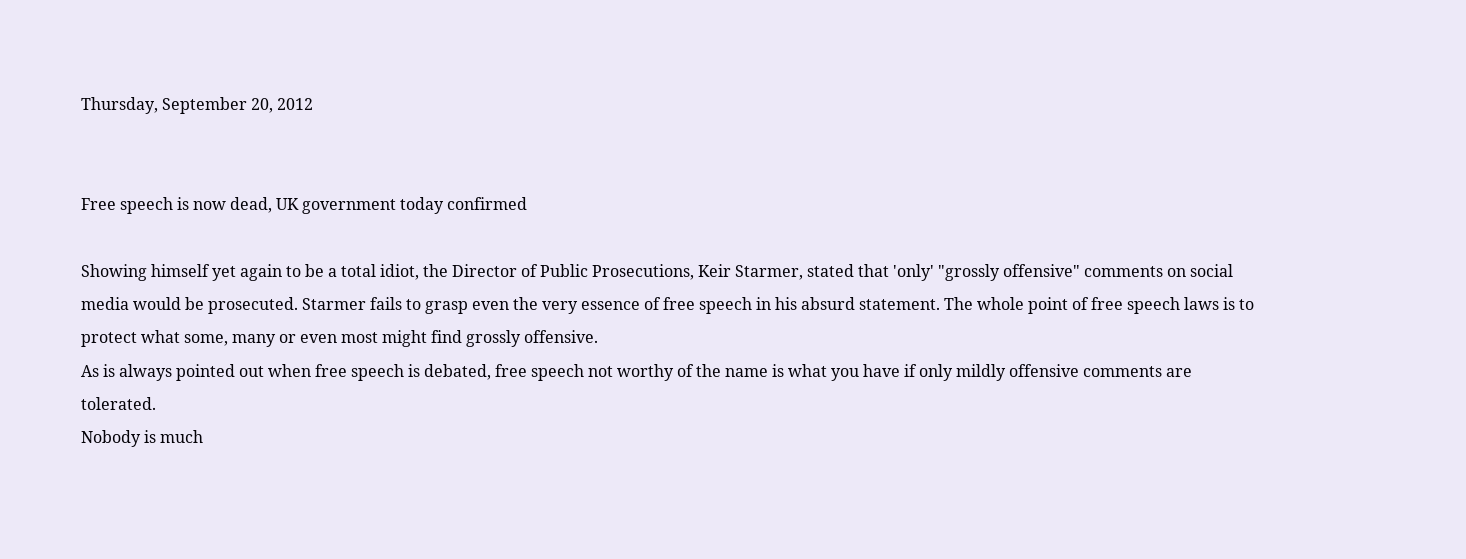Thursday, September 20, 2012


Free speech is now dead, UK government today confirmed

Showing himself yet again to be a total idiot, the Director of Public Prosecutions, Keir Starmer, stated that 'only' "grossly offensive" comments on social media would be prosecuted. Starmer fails to grasp even the very essence of free speech in his absurd statement. The whole point of free speech laws is to protect what some, many or even most might find grossly offensive.
As is always pointed out when free speech is debated, free speech not worthy of the name is what you have if only mildly offensive comments are tolerated.
Nobody is much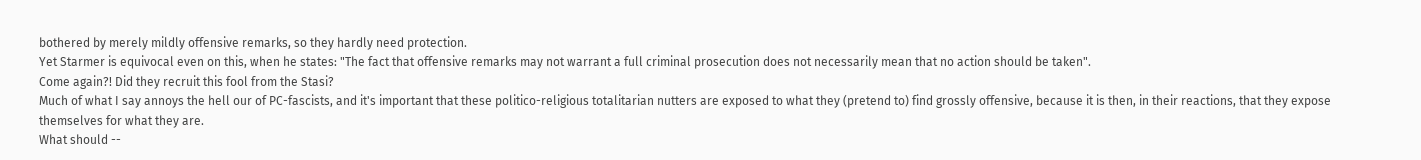bothered by merely mildly offensive remarks, so they hardly need protection.
Yet Starmer is equivocal even on this, when he states: "The fact that offensive remarks may not warrant a full criminal prosecution does not necessarily mean that no action should be taken".
Come again?! Did they recruit this fool from the Stasi?
Much of what I say annoys the hell our of PC-fascists, and it's important that these politico-religious totalitarian nutters are exposed to what they (pretend to) find grossly offensive, because it is then, in their reactions, that they expose themselves for what they are.
What should --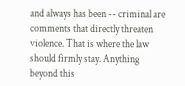and always has been -- criminal are comments that directly threaten violence. That is where the law should firmly stay. Anything beyond this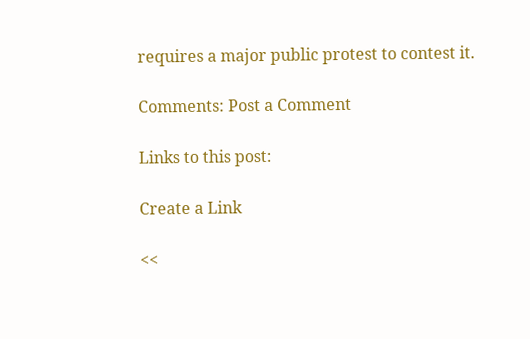requires a major public protest to contest it.

Comments: Post a Comment

Links to this post:

Create a Link

<<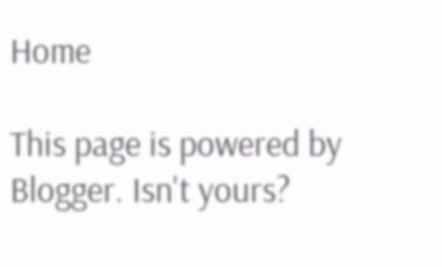Home

This page is powered by Blogger. Isn't yours?